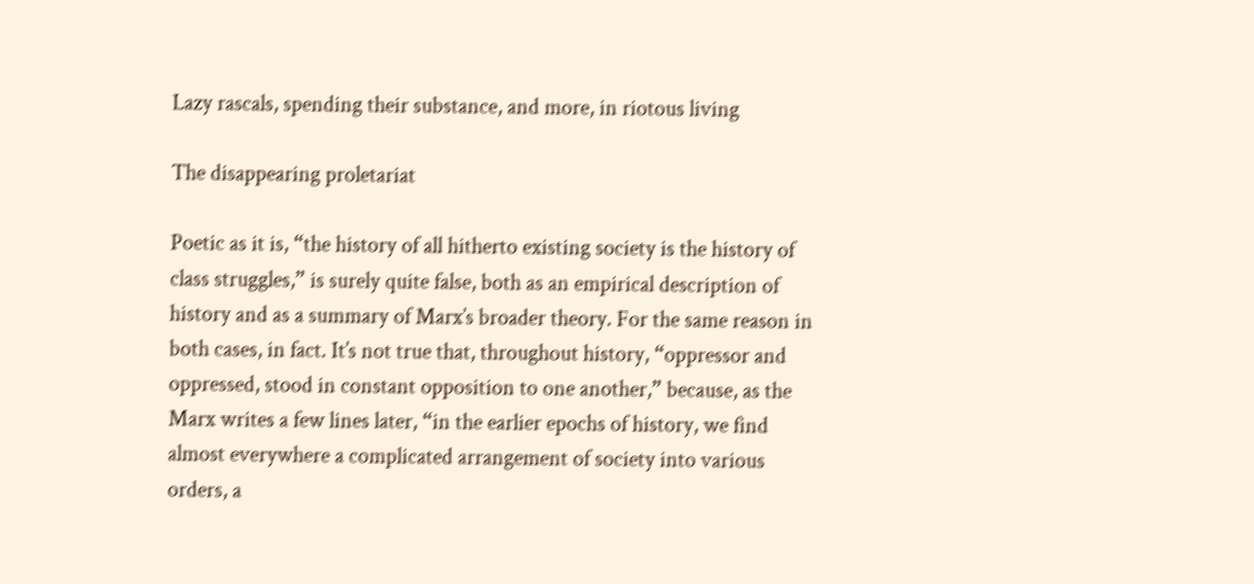Lazy rascals, spending their substance, and more, in riotous living

The disappearing proletariat

Poetic as it is, “the history of all hitherto existing society is the history of class struggles,” is surely quite false, both as an empirical description of history and as a summary of Marx’s broader theory. For the same reason in both cases, in fact. It’s not true that, throughout history, “oppressor and oppressed, stood in constant opposition to one another,” because, as the Marx writes a few lines later, “in the earlier epochs of history, we find almost everywhere a complicated arrangement of society into various orders, a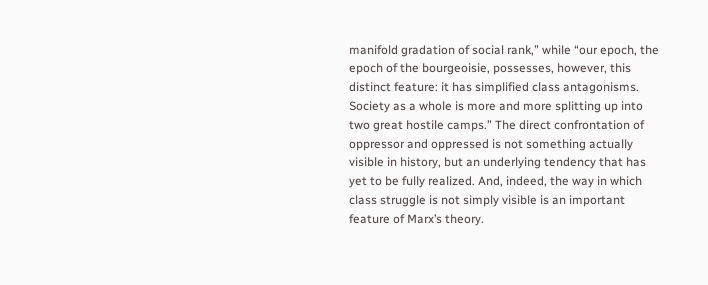manifold gradation of social rank,” while “our epoch, the epoch of the bourgeoisie, possesses, however, this distinct feature: it has simplified class antagonisms. Society as a whole is more and more splitting up into two great hostile camps.” The direct confrontation of oppressor and oppressed is not something actually visible in history, but an underlying tendency that has yet to be fully realized. And, indeed, the way in which class struggle is not simply visible is an important feature of Marx’s theory.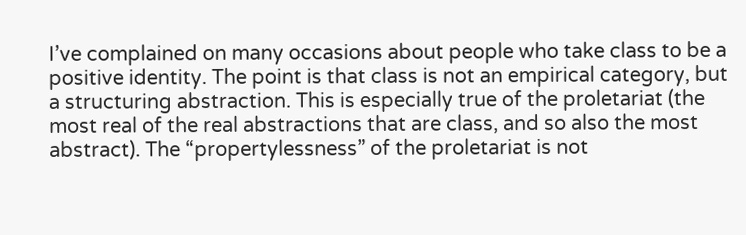I’ve complained on many occasions about people who take class to be a positive identity. The point is that class is not an empirical category, but a structuring abstraction. This is especially true of the proletariat (the most real of the real abstractions that are class, and so also the most abstract). The “propertylessness” of the proletariat is not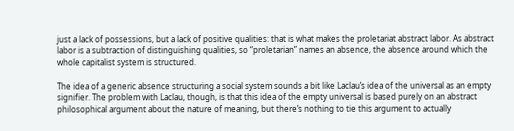just a lack of possessions, but a lack of positive qualities: that is what makes the proletariat abstract labor. As abstract labor is a subtraction of distinguishing qualities, so “proletarian” names an absence, the absence around which the whole capitalist system is structured.

The idea of a generic absence structuring a social system sounds a bit like Laclau’s idea of the universal as an empty signifier. The problem with Laclau, though, is that this idea of the empty universal is based purely on an abstract philosophical argument about the nature of meaning, but there’s nothing to tie this argument to actually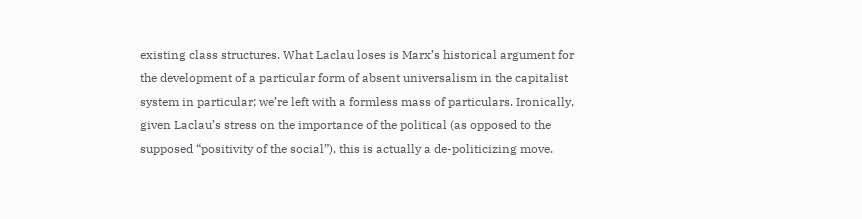existing class structures. What Laclau loses is Marx’s historical argument for the development of a particular form of absent universalism in the capitalist system in particular; we’re left with a formless mass of particulars. Ironically, given Laclau’s stress on the importance of the political (as opposed to the supposed “positivity of the social”), this is actually a de-politicizing move.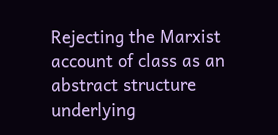Rejecting the Marxist account of class as an abstract structure underlying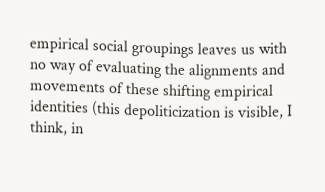empirical social groupings leaves us with no way of evaluating the alignments and movements of these shifting empirical identities (this depoliticization is visible, I think, in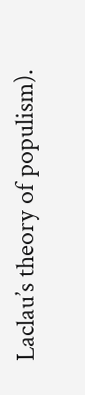Laclau’s theory of populism).